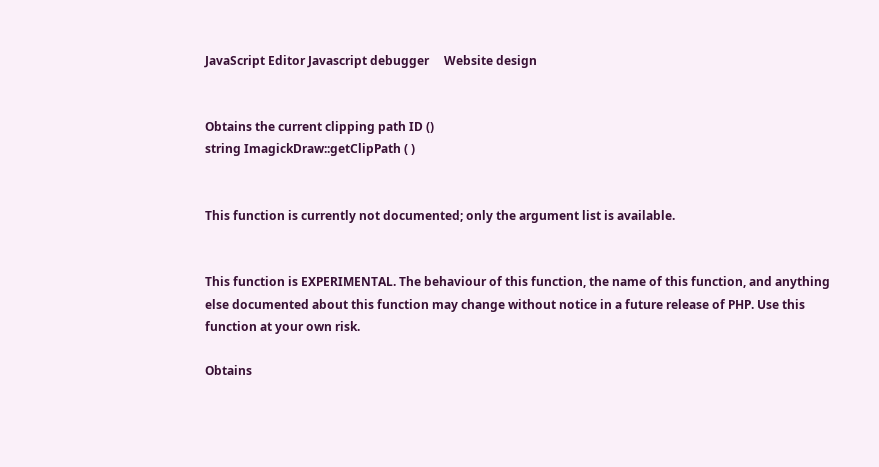JavaScript Editor Javascript debugger     Website design


Obtains the current clipping path ID ()
string ImagickDraw::getClipPath ( )


This function is currently not documented; only the argument list is available.


This function is EXPERIMENTAL. The behaviour of this function, the name of this function, and anything else documented about this function may change without notice in a future release of PHP. Use this function at your own risk.

Obtains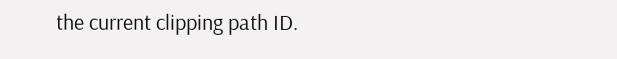the current clipping path ID.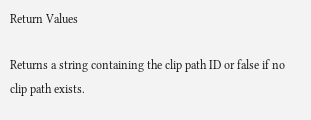Return Values

Returns a string containing the clip path ID or false if no clip path exists.